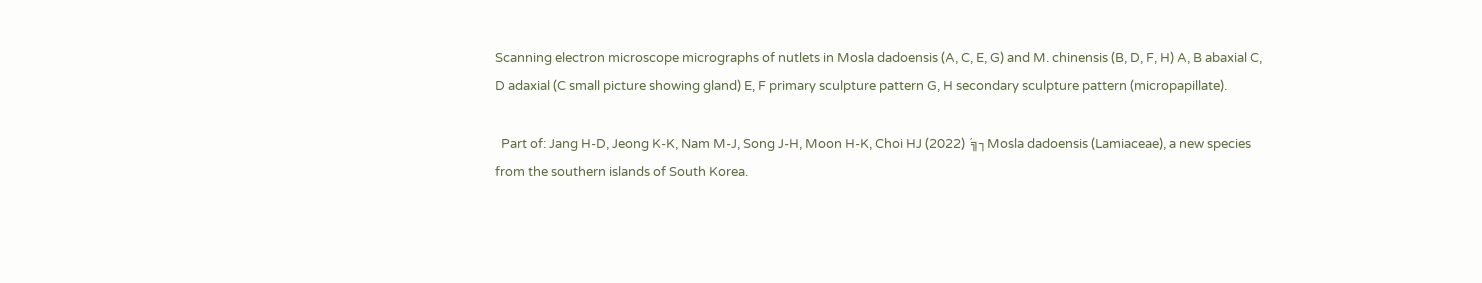Scanning electron microscope micrographs of nutlets in Mosla dadoensis (A, C, E, G) and M. chinensis (B, D, F, H) A, B abaxial C, D adaxial (C small picture showing gland) E, F primary sculpture pattern G, H secondary sculpture pattern (micropapillate).

  Part of: Jang H-D, Jeong K-K, Nam M-J, Song J-H, Moon H-K, Choi HJ (2022) ´╗┐Mosla dadoensis (Lamiaceae), a new species from the southern islands of South Korea.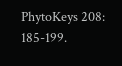PhytoKeys 208: 185-199.